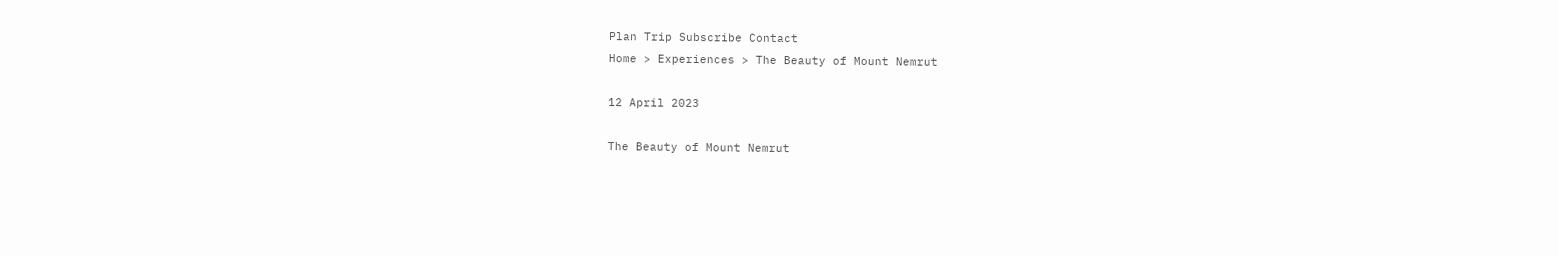Plan Trip Subscribe Contact
Home > Experiences > The Beauty of Mount Nemrut

12 April 2023

The Beauty of Mount Nemrut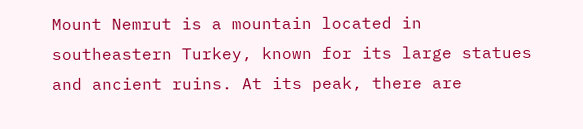Mount Nemrut is a mountain located in southeastern Turkey, known for its large statues and ancient ruins. At its peak, there are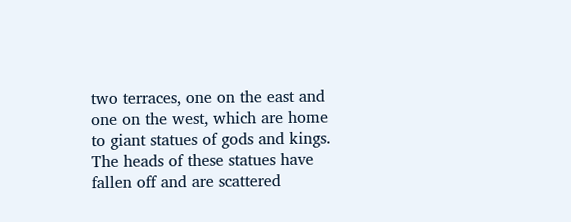two terraces, one on the east and one on the west, which are home to giant statues of gods and kings. The heads of these statues have fallen off and are scattered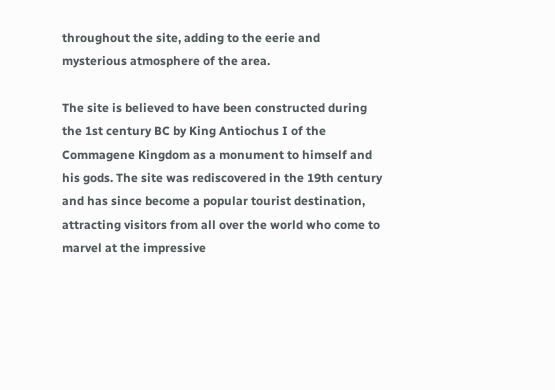throughout the site, adding to the eerie and mysterious atmosphere of the area.

The site is believed to have been constructed during the 1st century BC by King Antiochus I of the Commagene Kingdom as a monument to himself and his gods. The site was rediscovered in the 19th century and has since become a popular tourist destination, attracting visitors from all over the world who come to marvel at the impressive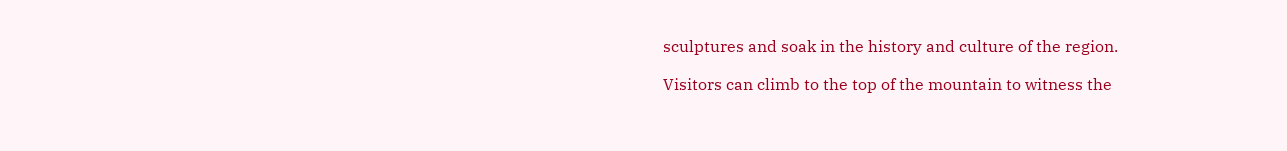sculptures and soak in the history and culture of the region.

Visitors can climb to the top of the mountain to witness the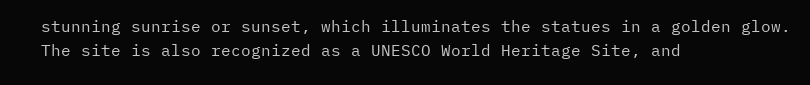stunning sunrise or sunset, which illuminates the statues in a golden glow. The site is also recognized as a UNESCO World Heritage Site, and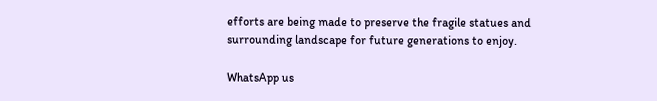efforts are being made to preserve the fragile statues and surrounding landscape for future generations to enjoy.

WhatsApp us